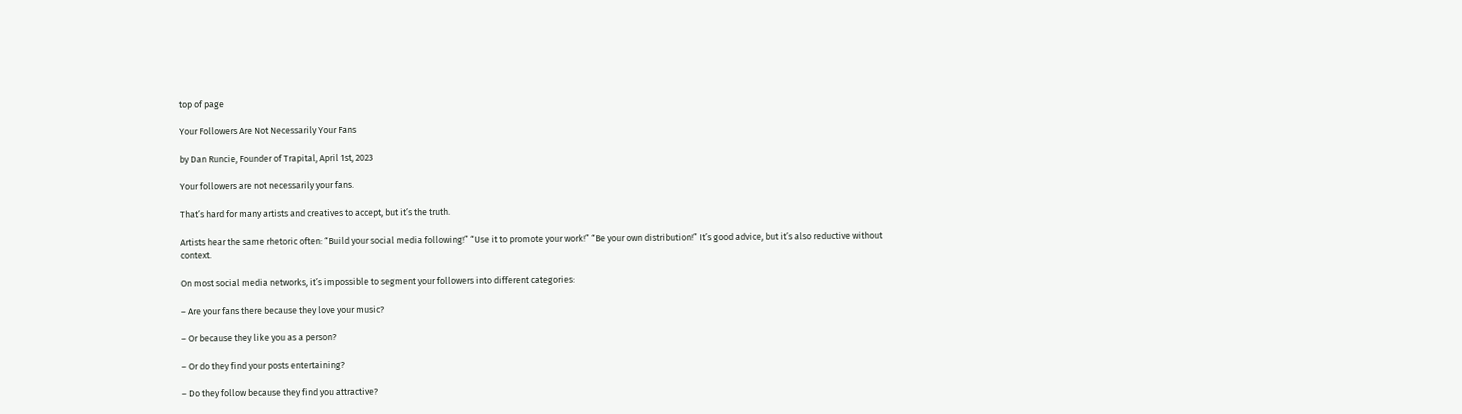top of page

Your Followers Are Not Necessarily Your Fans

by Dan Runcie, Founder of Trapital, April 1st, 2023

Your followers are not necessarily your fans.

That’s hard for many artists and creatives to accept, but it’s the truth.

Artists hear the same rhetoric often: “Build your social media following!” “Use it to promote your work!” “Be your own distribution!” It’s good advice, but it’s also reductive without context.

On most social media networks, it’s impossible to segment your followers into different categories:

– Are your fans there because they love your music?

– Or because they like you as a person?

– Or do they find your posts entertaining?

– Do they follow because they find you attractive?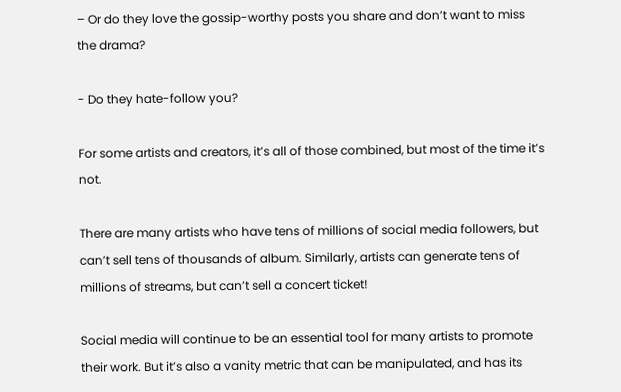– Or do they love the gossip-worthy posts you share and don’t want to miss the drama?

- Do they hate-follow you?

For some artists and creators, it’s all of those combined, but most of the time it’s not.

There are many artists who have tens of millions of social media followers, but can’t sell tens of thousands of album. Similarly, artists can generate tens of millions of streams, but can’t sell a concert ticket!

Social media will continue to be an essential tool for many artists to promote their work. But it’s also a vanity metric that can be manipulated, and has its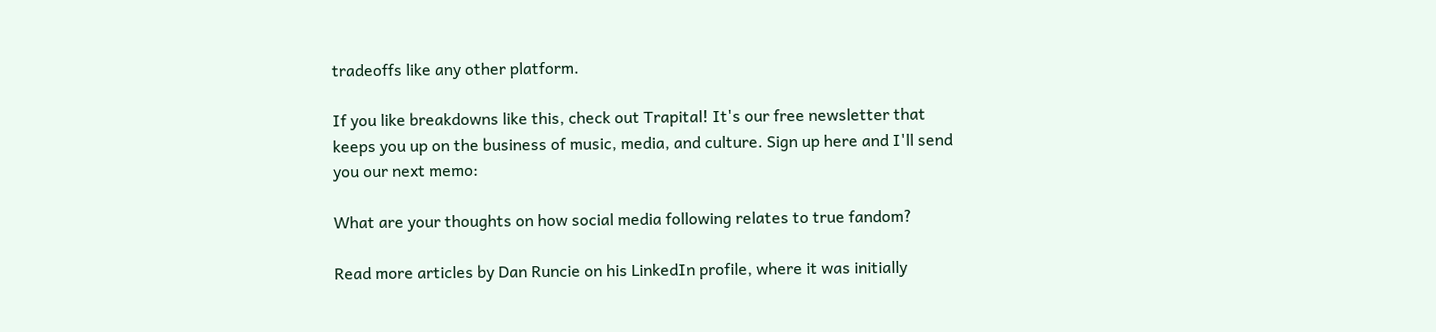tradeoffs like any other platform.

If you like breakdowns like this, check out Trapital! It's our free newsletter that keeps you up on the business of music, media, and culture. Sign up here and I'll send you our next memo:

What are your thoughts on how social media following relates to true fandom?

Read more articles by Dan Runcie on his LinkedIn profile, where it was initially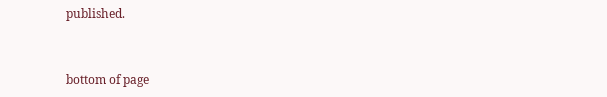published.


bottom of page